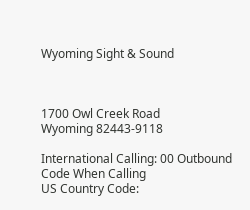Wyoming Sight & Sound



1700 Owl Creek Road
Wyoming 82443-9118

International Calling: 00 Outbound Code When Calling
US Country Code: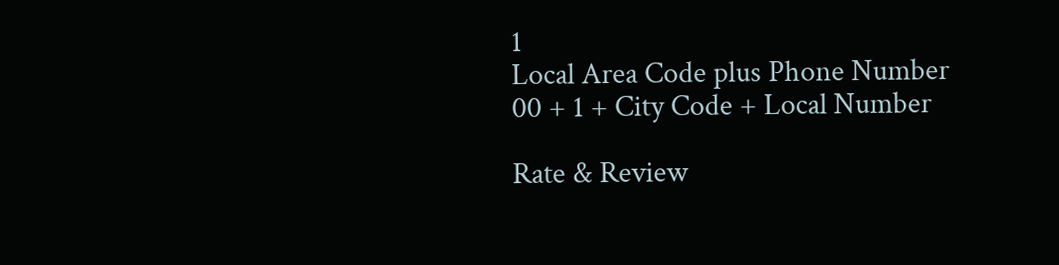1
Local Area Code plus Phone Number
00 + 1 + City Code + Local Number

Rate & Review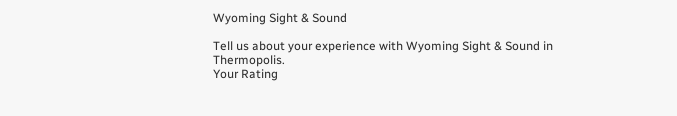Wyoming Sight & Sound

Tell us about your experience with Wyoming Sight & Sound in Thermopolis.
Your Rating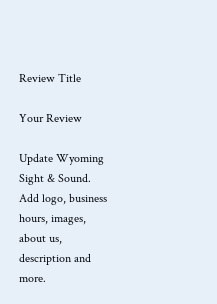Review Title

Your Review

Update Wyoming Sight & Sound. Add logo, business hours, images, about us, description and more.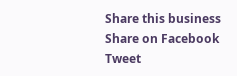Share this business
Share on Facebook Tweet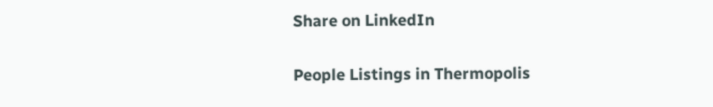Share on LinkedIn

People Listings in Thermopolis